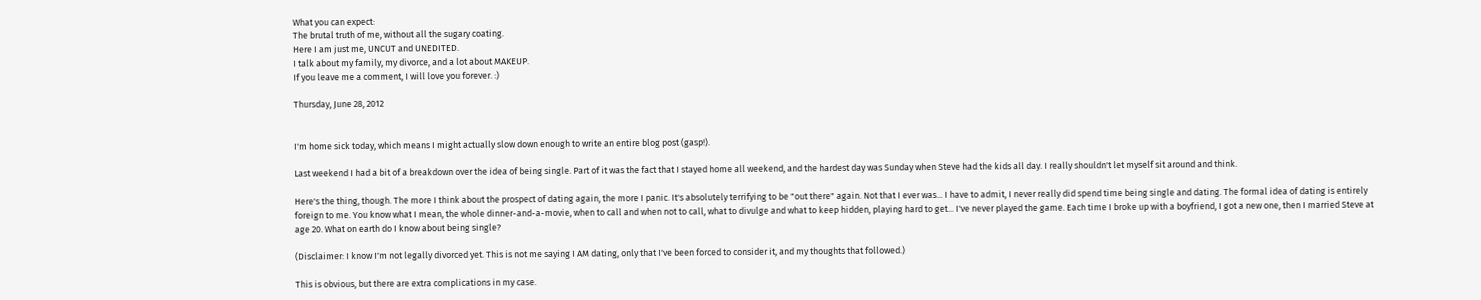What you can expect:
The brutal truth of me, without all the sugary coating.
Here I am just me, UNCUT and UNEDITED.
I talk about my family, my divorce, and a lot about MAKEUP.
If you leave me a comment, I will love you forever. :)

Thursday, June 28, 2012


I'm home sick today, which means I might actually slow down enough to write an entire blog post (gasp!).

Last weekend I had a bit of a breakdown over the idea of being single. Part of it was the fact that I stayed home all weekend, and the hardest day was Sunday when Steve had the kids all day. I really shouldn't let myself sit around and think.

Here's the thing, though. The more I think about the prospect of dating again, the more I panic. It's absolutely terrifying to be "out there" again. Not that I ever was... I have to admit, I never really did spend time being single and dating. The formal idea of dating is entirely foreign to me. You know what I mean, the whole dinner-and-a-movie, when to call and when not to call, what to divulge and what to keep hidden, playing hard to get... I've never played the game. Each time I broke up with a boyfriend, I got a new one, then I married Steve at age 20. What on earth do I know about being single?

(Disclaimer: I know I'm not legally divorced yet. This is not me saying I AM dating, only that I've been forced to consider it, and my thoughts that followed.)

This is obvious, but there are extra complications in my case.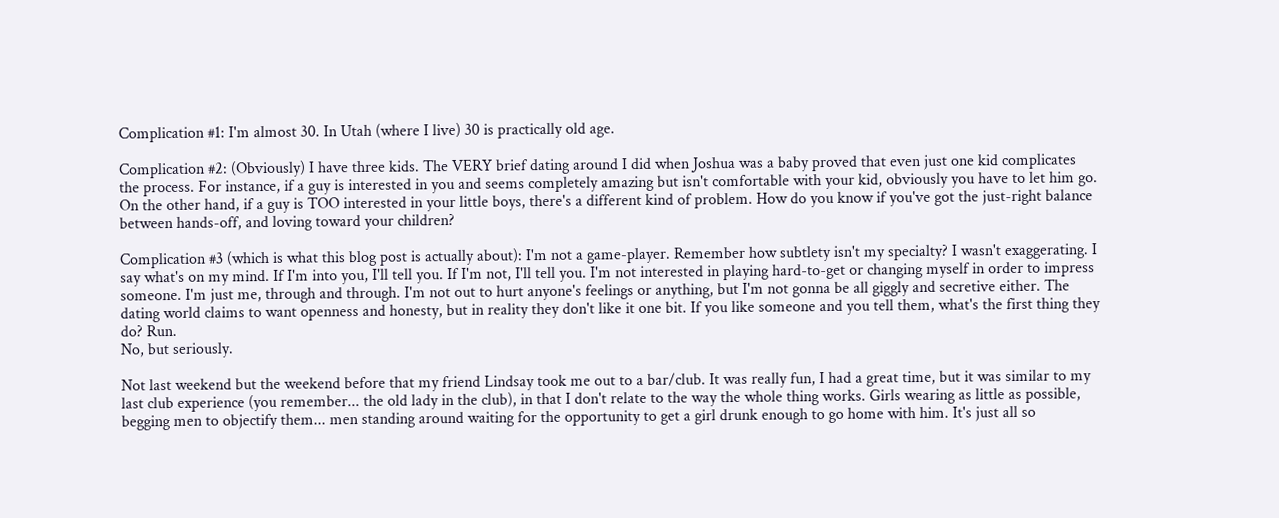Complication #1: I'm almost 30. In Utah (where I live) 30 is practically old age.

Complication #2: (Obviously) I have three kids. The VERY brief dating around I did when Joshua was a baby proved that even just one kid complicates the process. For instance, if a guy is interested in you and seems completely amazing but isn't comfortable with your kid, obviously you have to let him go. On the other hand, if a guy is TOO interested in your little boys, there's a different kind of problem. How do you know if you've got the just-right balance between hands-off, and loving toward your children?

Complication #3 (which is what this blog post is actually about): I'm not a game-player. Remember how subtlety isn't my specialty? I wasn't exaggerating. I say what's on my mind. If I'm into you, I'll tell you. If I'm not, I'll tell you. I'm not interested in playing hard-to-get or changing myself in order to impress someone. I'm just me, through and through. I'm not out to hurt anyone's feelings or anything, but I'm not gonna be all giggly and secretive either. The dating world claims to want openness and honesty, but in reality they don't like it one bit. If you like someone and you tell them, what's the first thing they do? Run.
No, but seriously.

Not last weekend but the weekend before that my friend Lindsay took me out to a bar/club. It was really fun, I had a great time, but it was similar to my last club experience (you remember... the old lady in the club), in that I don't relate to the way the whole thing works. Girls wearing as little as possible, begging men to objectify them... men standing around waiting for the opportunity to get a girl drunk enough to go home with him. It's just all so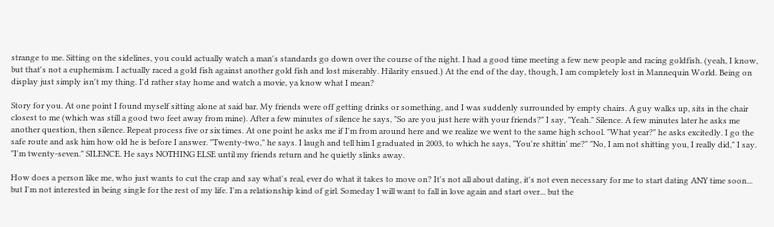strange to me. Sitting on the sidelines, you could actually watch a man's standards go down over the course of the night. I had a good time meeting a few new people and racing goldfish. (yeah, I know, but that's not a euphemism. I actually raced a gold fish against another gold fish and lost miserably. Hilarity ensued.) At the end of the day, though, I am completely lost in Mannequin World. Being on display just simply isn't my thing. I'd rather stay home and watch a movie, ya know what I mean?

Story for you. At one point I found myself sitting alone at said bar. My friends were off getting drinks or something, and I was suddenly surrounded by empty chairs. A guy walks up, sits in the chair closest to me (which was still a good two feet away from mine). After a few minutes of silence he says, "So are you just here with your friends?" I say, "Yeah." Silence. A few minutes later he asks me another question, then silence. Repeat process five or six times. At one point he asks me if I'm from around here and we realize we went to the same high school. "What year?" he asks excitedly. I go the safe route and ask him how old he is before I answer. "Twenty-two," he says. I laugh and tell him I graduated in 2003, to which he says, "You're shittin' me?" "No, I am not shitting you, I really did," I say. "I'm twenty-seven." SILENCE. He says NOTHING ELSE until my friends return and he quietly slinks away.

How does a person like me, who just wants to cut the crap and say what's real, ever do what it takes to move on? It's not all about dating, it's not even necessary for me to start dating ANY time soon... but I'm not interested in being single for the rest of my life. I'm a relationship kind of girl. Someday I will want to fall in love again and start over... but the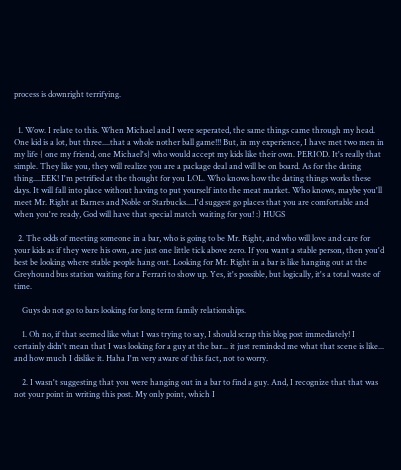process is downright terrifying.


  1. Wow. I relate to this. When Michael and I were seperated, the same things came through my head. One kid is a lot, but three....that a whole nother ball game!!! But, in my experience, I have met two men in my life { one my friend, one Michael's} who would accept my kids like their own. PERIOD. It's really that simple. They like you, they will realize you are a package deal and will be on board. As for the dating thing....EEK! I'm petrified at the thought for you LOL. Who knows how the dating things works these days. It will fall into place without having to put yourself into the meat market. Who knows, maybe you'll meet Mr. Right at Barnes and Noble or Starbucks....I'd suggest go places that you are comfortable and when you're ready, God will have that special match waiting for you! :) HUGS

  2. The odds of meeting someone in a bar, who is going to be Mr. Right, and who will love and care for your kids as if they were his own, are just one little tick above zero. If you want a stable person, then you'd best be looking where stable people hang out. Looking for Mr. Right in a bar is like hanging out at the Greyhound bus station waiting for a Ferrari to show up. Yes, it's possible, but logically, it's a total waste of time.

    Guys do not go to bars looking for long term family relationships.

    1. Oh no, if that seemed like what I was trying to say, I should scrap this blog post immediately! I certainly didn't mean that I was looking for a guy at the bar... it just reminded me what that scene is like... and how much I dislike it. Haha I'm very aware of this fact, not to worry.

    2. I wasn't suggesting that you were hanging out in a bar to find a guy. And, I recognize that that was not your point in writing this post. My only point, which I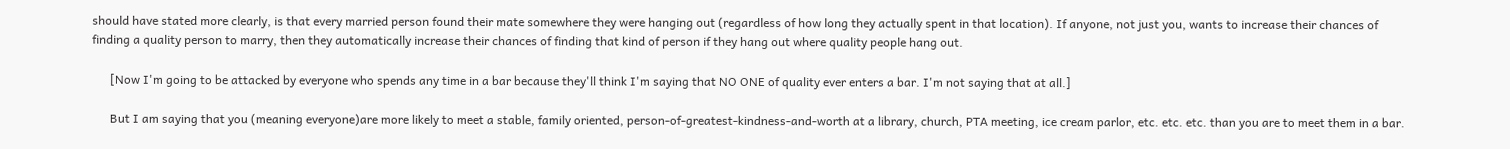should have stated more clearly, is that every married person found their mate somewhere they were hanging out (regardless of how long they actually spent in that location). If anyone, not just you, wants to increase their chances of finding a quality person to marry, then they automatically increase their chances of finding that kind of person if they hang out where quality people hang out.

      [Now I'm going to be attacked by everyone who spends any time in a bar because they'll think I'm saying that NO ONE of quality ever enters a bar. I'm not saying that at all.]

      But I am saying that you (meaning everyone)are more likely to meet a stable, family oriented, person-of-greatest-kindness-and-worth at a library, church, PTA meeting, ice cream parlor, etc. etc. etc. than you are to meet them in a bar.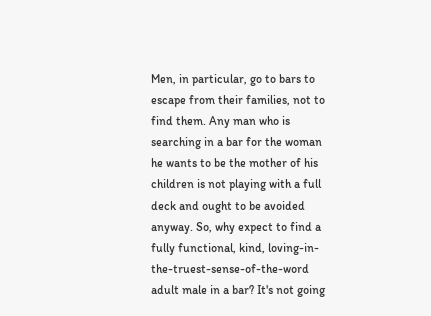Men, in particular, go to bars to escape from their families, not to find them. Any man who is searching in a bar for the woman he wants to be the mother of his children is not playing with a full deck and ought to be avoided anyway. So, why expect to find a fully functional, kind, loving-in-the-truest-sense-of-the-word adult male in a bar? It's not going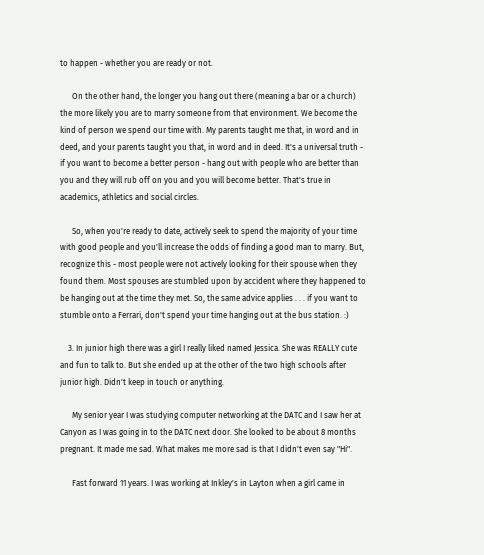to happen - whether you are ready or not.

      On the other hand, the longer you hang out there (meaning a bar or a church) the more likely you are to marry someone from that environment. We become the kind of person we spend our time with. My parents taught me that, in word and in deed, and your parents taught you that, in word and in deed. It's a universal truth - if you want to become a better person - hang out with people who are better than you and they will rub off on you and you will become better. That's true in academics, athletics and social circles.

      So, when you're ready to date, actively seek to spend the majority of your time with good people and you'll increase the odds of finding a good man to marry. But, recognize this - most people were not actively looking for their spouse when they found them. Most spouses are stumbled upon by accident where they happened to be hanging out at the time they met. So, the same advice applies . . . if you want to stumble onto a Ferrari, don't spend your time hanging out at the bus station. :)

    3. In junior high there was a girl I really liked named Jessica. She was REALLY cute and fun to talk to. But she ended up at the other of the two high schools after junior high. Didn't keep in touch or anything.

      My senior year I was studying computer networking at the DATC and I saw her at Canyon as I was going in to the DATC next door. She looked to be about 8 months pregnant. It made me sad. What makes me more sad is that I didn't even say "Hi".

      Fast forward 11 years. I was working at Inkley's in Layton when a girl came in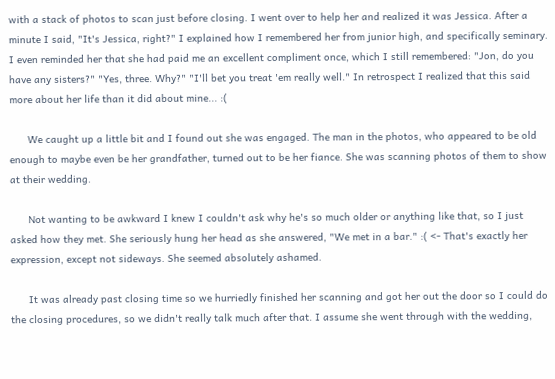with a stack of photos to scan just before closing. I went over to help her and realized it was Jessica. After a minute I said, "It's Jessica, right?" I explained how I remembered her from junior high, and specifically seminary. I even reminded her that she had paid me an excellent compliment once, which I still remembered: "Jon, do you have any sisters?" "Yes, three. Why?" "I'll bet you treat 'em really well." In retrospect I realized that this said more about her life than it did about mine... :(

      We caught up a little bit and I found out she was engaged. The man in the photos, who appeared to be old enough to maybe even be her grandfather, turned out to be her fiance. She was scanning photos of them to show at their wedding.

      Not wanting to be awkward I knew I couldn't ask why he's so much older or anything like that, so I just asked how they met. She seriously hung her head as she answered, "We met in a bar." :( <- That's exactly her expression, except not sideways. She seemed absolutely ashamed.

      It was already past closing time so we hurriedly finished her scanning and got her out the door so I could do the closing procedures, so we didn't really talk much after that. I assume she went through with the wedding,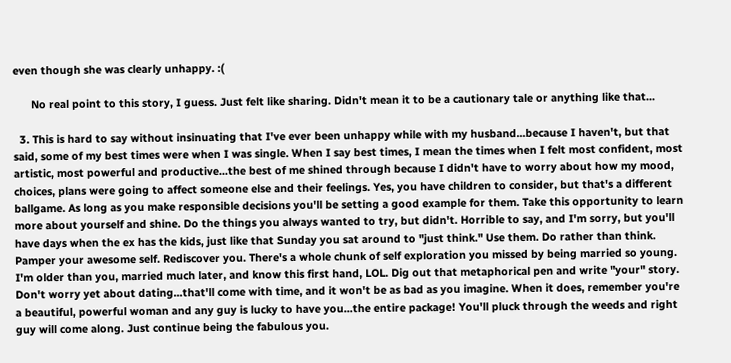even though she was clearly unhappy. :(

      No real point to this story, I guess. Just felt like sharing. Didn't mean it to be a cautionary tale or anything like that...

  3. This is hard to say without insinuating that I've ever been unhappy while with my husband...because I haven't, but that said, some of my best times were when I was single. When I say best times, I mean the times when I felt most confident, most artistic, most powerful and productive...the best of me shined through because I didn't have to worry about how my mood, choices, plans were going to affect someone else and their feelings. Yes, you have children to consider, but that's a different ballgame. As long as you make responsible decisions you'll be setting a good example for them. Take this opportunity to learn more about yourself and shine. Do the things you always wanted to try, but didn't. Horrible to say, and I'm sorry, but you'll have days when the ex has the kids, just like that Sunday you sat around to "just think." Use them. Do rather than think. Pamper your awesome self. Rediscover you. There's a whole chunk of self exploration you missed by being married so young. I'm older than you, married much later, and know this first hand, LOL. Dig out that metaphorical pen and write "your" story. Don't worry yet about dating...that'll come with time, and it won't be as bad as you imagine. When it does, remember you're a beautiful, powerful woman and any guy is lucky to have you...the entire package! You'll pluck through the weeds and right guy will come along. Just continue being the fabulous you.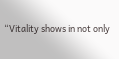“Vitality shows in not only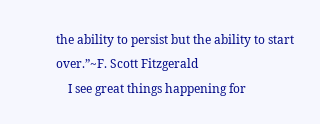the ability to persist but the ability to start over.”~F. Scott Fitzgerald
    I see great things happening for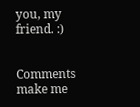you, my friend. :)


Comments make me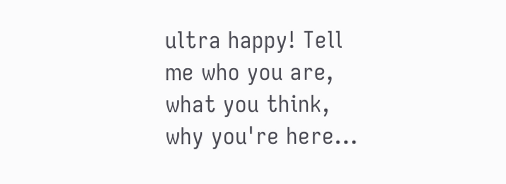ultra happy! Tell me who you are, what you think, why you're here...